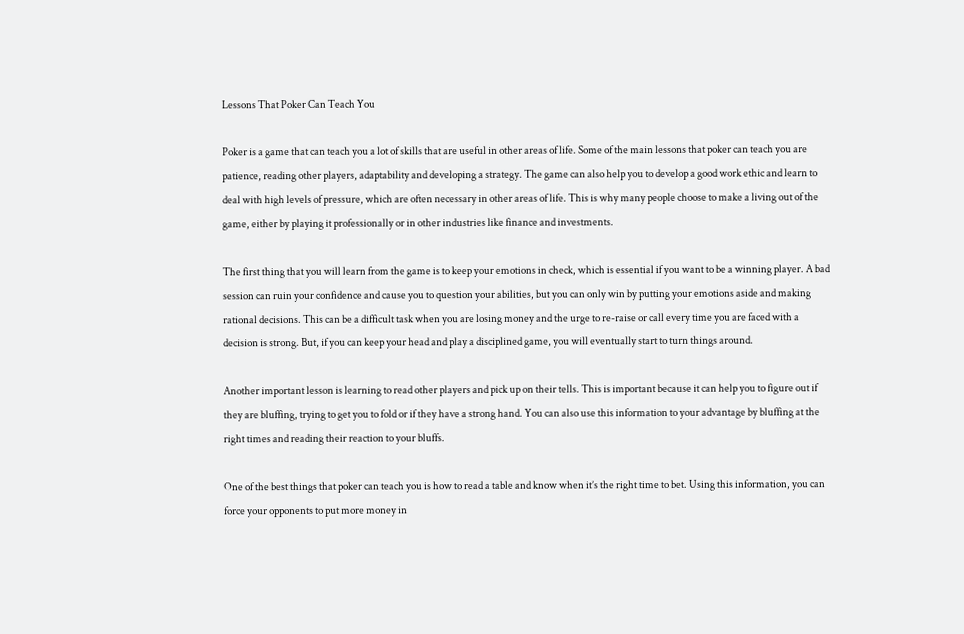Lessons That Poker Can Teach You

Poker is a game that can teach you a lot of skills that are useful in other areas of life. Some of the main lessons that poker can teach you are patience, reading other players, adaptability and developing a strategy. The game can also help you to develop a good work ethic and learn to deal with high levels of pressure, which are often necessary in other areas of life. This is why many people choose to make a living out of the game, either by playing it professionally or in other industries like finance and investments.

The first thing that you will learn from the game is to keep your emotions in check, which is essential if you want to be a winning player. A bad session can ruin your confidence and cause you to question your abilities, but you can only win by putting your emotions aside and making rational decisions. This can be a difficult task when you are losing money and the urge to re-raise or call every time you are faced with a decision is strong. But, if you can keep your head and play a disciplined game, you will eventually start to turn things around.

Another important lesson is learning to read other players and pick up on their tells. This is important because it can help you to figure out if they are bluffing, trying to get you to fold or if they have a strong hand. You can also use this information to your advantage by bluffing at the right times and reading their reaction to your bluffs.

One of the best things that poker can teach you is how to read a table and know when it’s the right time to bet. Using this information, you can force your opponents to put more money in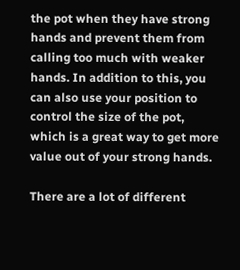the pot when they have strong hands and prevent them from calling too much with weaker hands. In addition to this, you can also use your position to control the size of the pot, which is a great way to get more value out of your strong hands.

There are a lot of different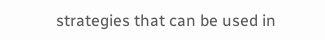strategies that can be used in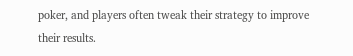poker, and players often tweak their strategy to improve their results.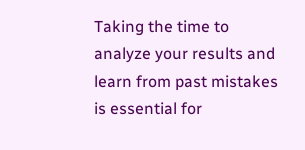Taking the time to analyze your results and learn from past mistakes is essential for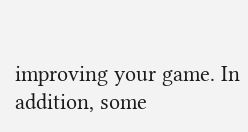improving your game. In addition, some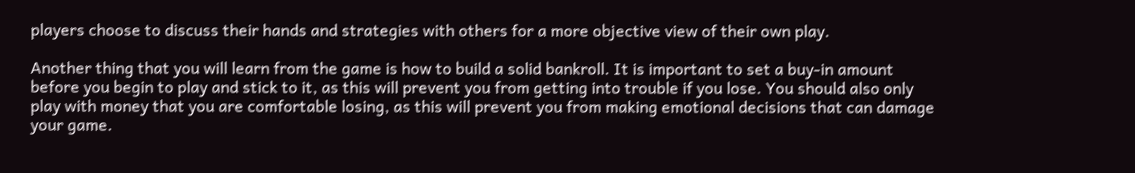players choose to discuss their hands and strategies with others for a more objective view of their own play.

Another thing that you will learn from the game is how to build a solid bankroll. It is important to set a buy-in amount before you begin to play and stick to it, as this will prevent you from getting into trouble if you lose. You should also only play with money that you are comfortable losing, as this will prevent you from making emotional decisions that can damage your game.